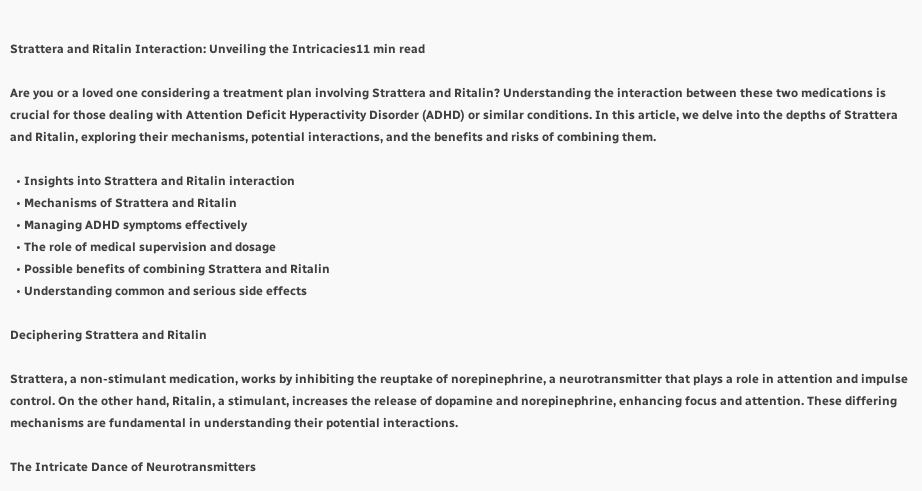Strattera and Ritalin Interaction: Unveiling the Intricacies11 min read

Are you or a loved one considering a treatment plan involving Strattera and Ritalin? Understanding the interaction between these two medications is crucial for those dealing with Attention Deficit Hyperactivity Disorder (ADHD) or similar conditions. In this article, we delve into the depths of Strattera and Ritalin, exploring their mechanisms, potential interactions, and the benefits and risks of combining them.

  • Insights into Strattera and Ritalin interaction
  • Mechanisms of Strattera and Ritalin
  • Managing ADHD symptoms effectively
  • The role of medical supervision and dosage
  • Possible benefits of combining Strattera and Ritalin
  • Understanding common and serious side effects

Deciphering Strattera and Ritalin

Strattera, a non-stimulant medication, works by inhibiting the reuptake of norepinephrine, a neurotransmitter that plays a role in attention and impulse control. On the other hand, Ritalin, a stimulant, increases the release of dopamine and norepinephrine, enhancing focus and attention. These differing mechanisms are fundamental in understanding their potential interactions.

The Intricate Dance of Neurotransmitters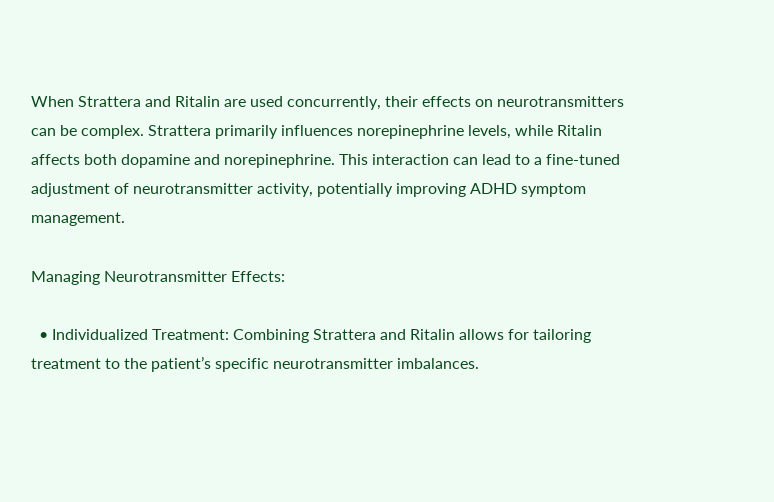When Strattera and Ritalin are used concurrently, their effects on neurotransmitters can be complex. Strattera primarily influences norepinephrine levels, while Ritalin affects both dopamine and norepinephrine. This interaction can lead to a fine-tuned adjustment of neurotransmitter activity, potentially improving ADHD symptom management.

Managing Neurotransmitter Effects:

  • Individualized Treatment: Combining Strattera and Ritalin allows for tailoring treatment to the patient’s specific neurotransmitter imbalances.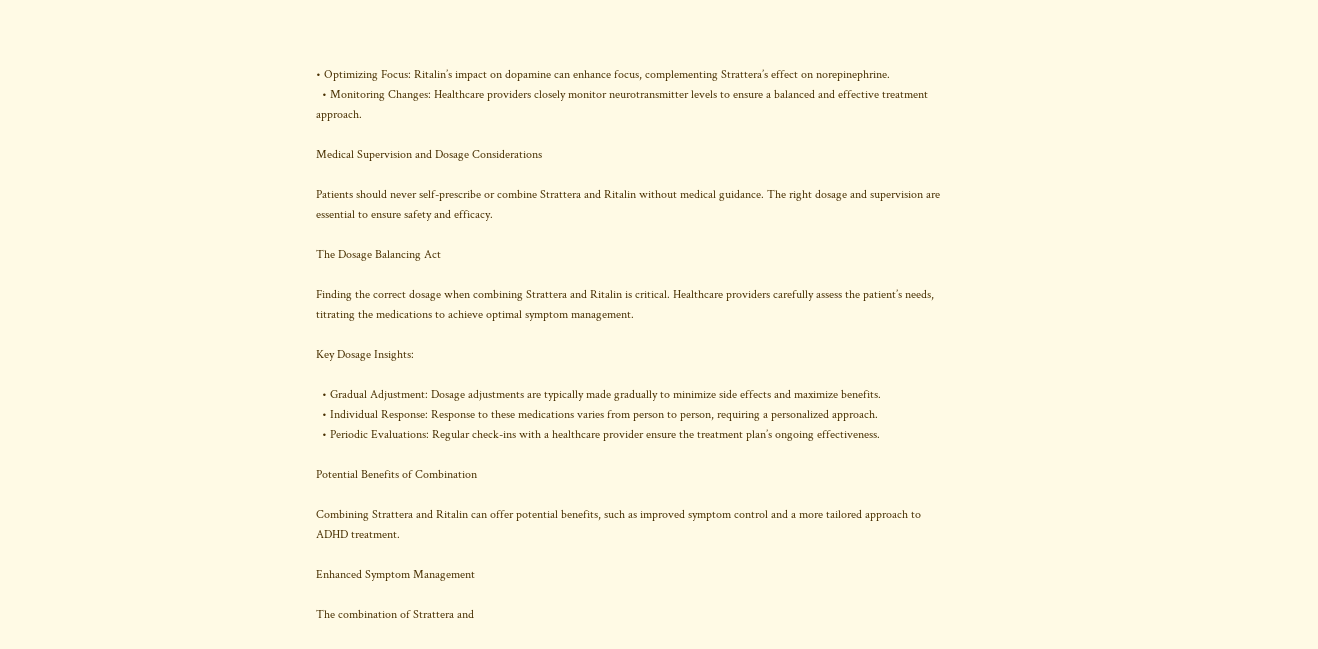• Optimizing Focus: Ritalin’s impact on dopamine can enhance focus, complementing Strattera’s effect on norepinephrine.
  • Monitoring Changes: Healthcare providers closely monitor neurotransmitter levels to ensure a balanced and effective treatment approach.

Medical Supervision and Dosage Considerations

Patients should never self-prescribe or combine Strattera and Ritalin without medical guidance. The right dosage and supervision are essential to ensure safety and efficacy.

The Dosage Balancing Act

Finding the correct dosage when combining Strattera and Ritalin is critical. Healthcare providers carefully assess the patient’s needs, titrating the medications to achieve optimal symptom management.

Key Dosage Insights:

  • Gradual Adjustment: Dosage adjustments are typically made gradually to minimize side effects and maximize benefits.
  • Individual Response: Response to these medications varies from person to person, requiring a personalized approach.
  • Periodic Evaluations: Regular check-ins with a healthcare provider ensure the treatment plan’s ongoing effectiveness.

Potential Benefits of Combination

Combining Strattera and Ritalin can offer potential benefits, such as improved symptom control and a more tailored approach to ADHD treatment.

Enhanced Symptom Management

The combination of Strattera and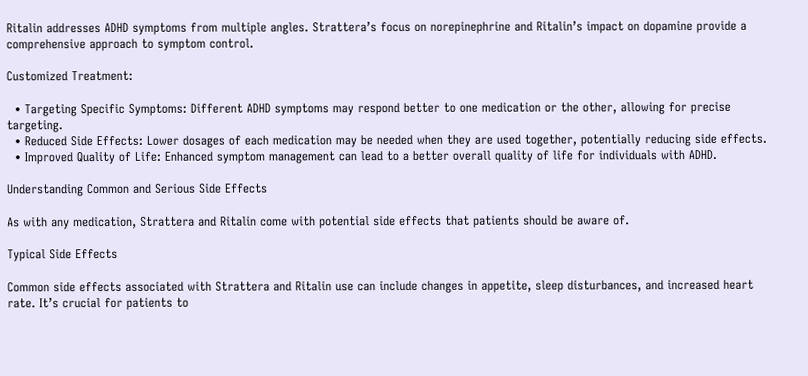Ritalin addresses ADHD symptoms from multiple angles. Strattera’s focus on norepinephrine and Ritalin’s impact on dopamine provide a comprehensive approach to symptom control.

Customized Treatment:

  • Targeting Specific Symptoms: Different ADHD symptoms may respond better to one medication or the other, allowing for precise targeting.
  • Reduced Side Effects: Lower dosages of each medication may be needed when they are used together, potentially reducing side effects.
  • Improved Quality of Life: Enhanced symptom management can lead to a better overall quality of life for individuals with ADHD.

Understanding Common and Serious Side Effects

As with any medication, Strattera and Ritalin come with potential side effects that patients should be aware of.

Typical Side Effects

Common side effects associated with Strattera and Ritalin use can include changes in appetite, sleep disturbances, and increased heart rate. It’s crucial for patients to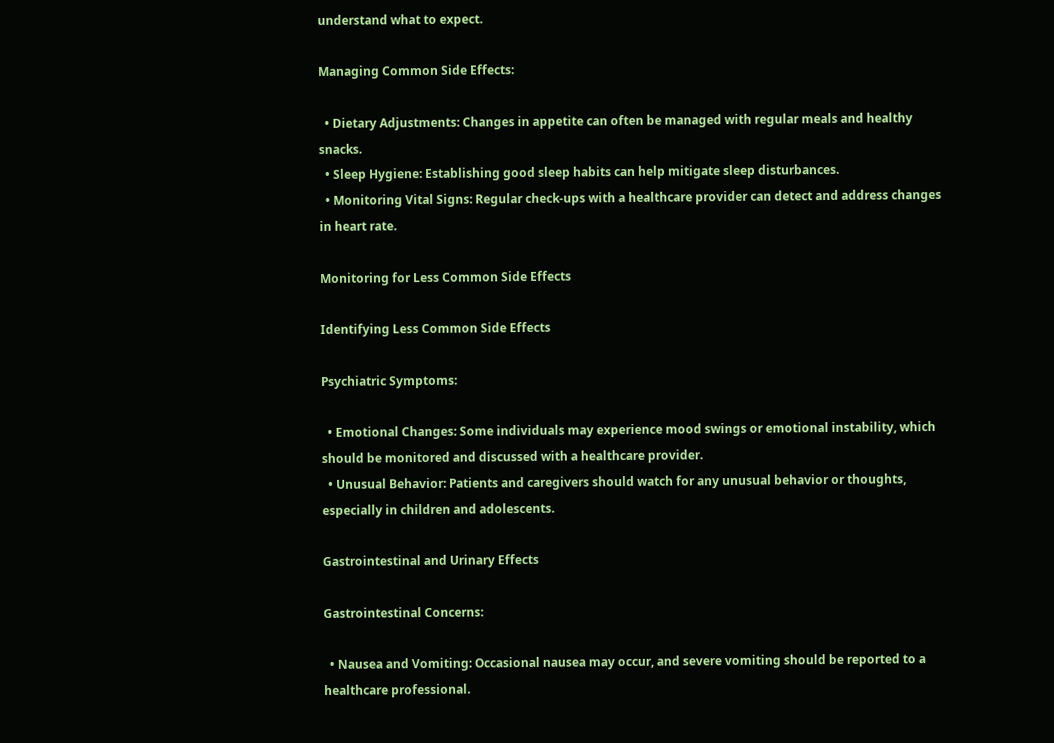understand what to expect.

Managing Common Side Effects:

  • Dietary Adjustments: Changes in appetite can often be managed with regular meals and healthy snacks.
  • Sleep Hygiene: Establishing good sleep habits can help mitigate sleep disturbances.
  • Monitoring Vital Signs: Regular check-ups with a healthcare provider can detect and address changes in heart rate.

Monitoring for Less Common Side Effects

Identifying Less Common Side Effects

Psychiatric Symptoms:

  • Emotional Changes: Some individuals may experience mood swings or emotional instability, which should be monitored and discussed with a healthcare provider.
  • Unusual Behavior: Patients and caregivers should watch for any unusual behavior or thoughts, especially in children and adolescents.

Gastrointestinal and Urinary Effects

Gastrointestinal Concerns:

  • Nausea and Vomiting: Occasional nausea may occur, and severe vomiting should be reported to a healthcare professional.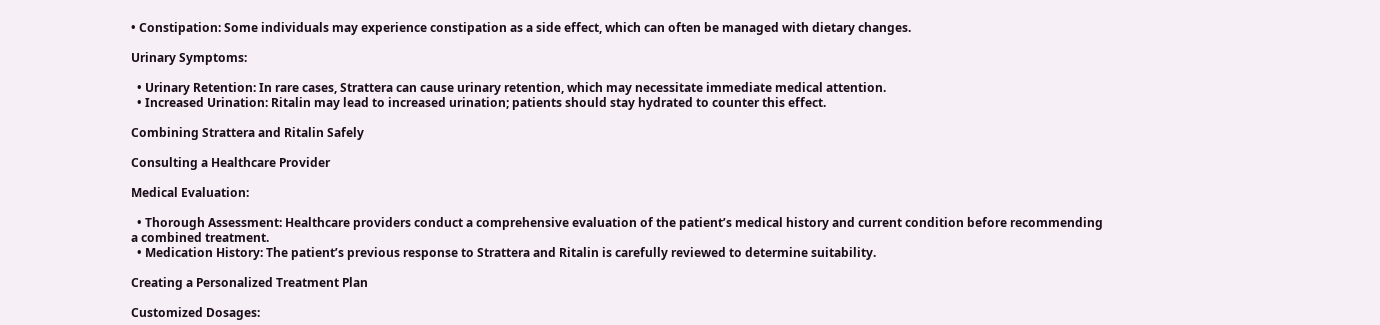• Constipation: Some individuals may experience constipation as a side effect, which can often be managed with dietary changes.

Urinary Symptoms:

  • Urinary Retention: In rare cases, Strattera can cause urinary retention, which may necessitate immediate medical attention.
  • Increased Urination: Ritalin may lead to increased urination; patients should stay hydrated to counter this effect.

Combining Strattera and Ritalin Safely

Consulting a Healthcare Provider

Medical Evaluation:

  • Thorough Assessment: Healthcare providers conduct a comprehensive evaluation of the patient’s medical history and current condition before recommending a combined treatment.
  • Medication History: The patient’s previous response to Strattera and Ritalin is carefully reviewed to determine suitability.

Creating a Personalized Treatment Plan

Customized Dosages: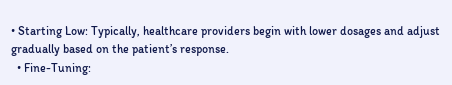• Starting Low: Typically, healthcare providers begin with lower dosages and adjust gradually based on the patient’s response.
  • Fine-Tuning: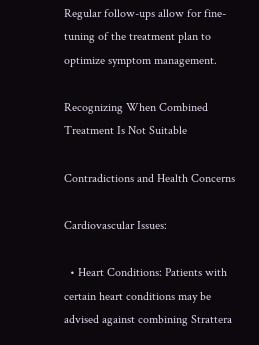Regular follow-ups allow for fine-tuning of the treatment plan to optimize symptom management.

Recognizing When Combined Treatment Is Not Suitable

Contradictions and Health Concerns

Cardiovascular Issues:

  • Heart Conditions: Patients with certain heart conditions may be advised against combining Strattera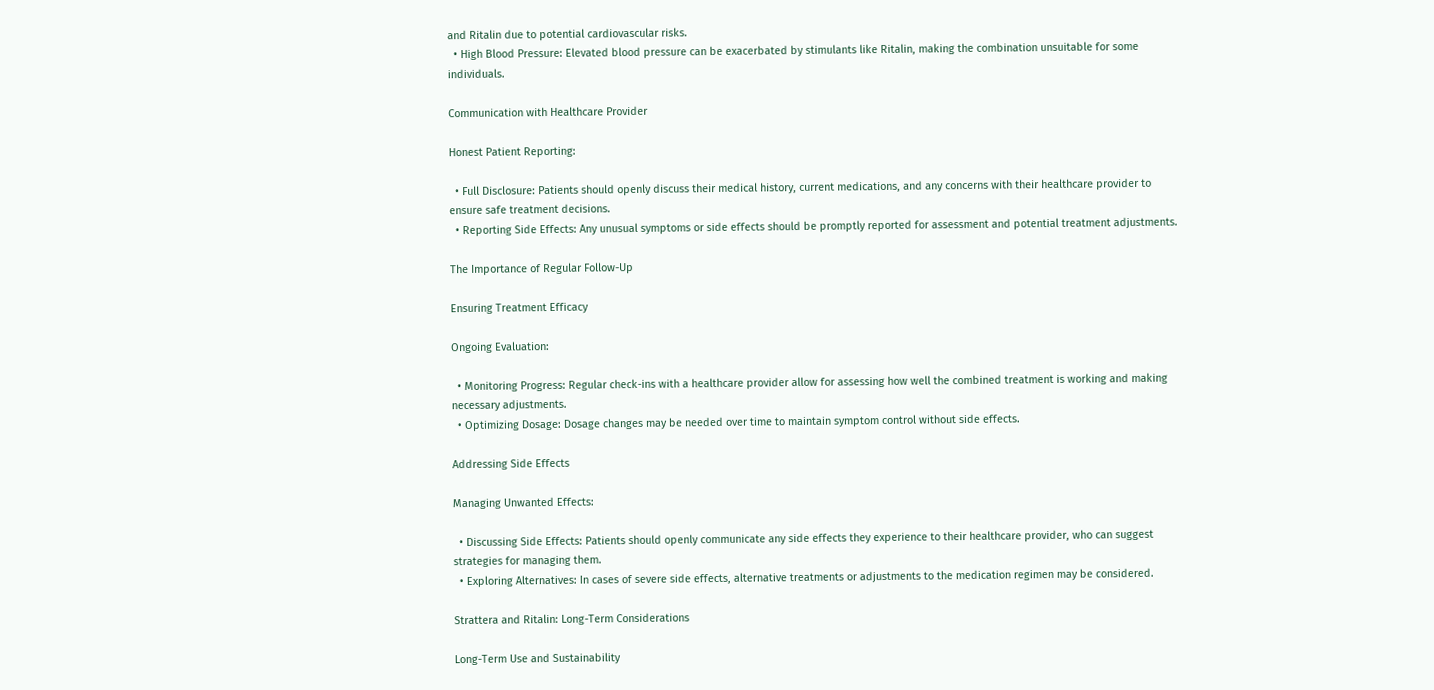and Ritalin due to potential cardiovascular risks.
  • High Blood Pressure: Elevated blood pressure can be exacerbated by stimulants like Ritalin, making the combination unsuitable for some individuals.

Communication with Healthcare Provider

Honest Patient Reporting:

  • Full Disclosure: Patients should openly discuss their medical history, current medications, and any concerns with their healthcare provider to ensure safe treatment decisions.
  • Reporting Side Effects: Any unusual symptoms or side effects should be promptly reported for assessment and potential treatment adjustments.

The Importance of Regular Follow-Up

Ensuring Treatment Efficacy

Ongoing Evaluation:

  • Monitoring Progress: Regular check-ins with a healthcare provider allow for assessing how well the combined treatment is working and making necessary adjustments.
  • Optimizing Dosage: Dosage changes may be needed over time to maintain symptom control without side effects.

Addressing Side Effects

Managing Unwanted Effects:

  • Discussing Side Effects: Patients should openly communicate any side effects they experience to their healthcare provider, who can suggest strategies for managing them.
  • Exploring Alternatives: In cases of severe side effects, alternative treatments or adjustments to the medication regimen may be considered.

Strattera and Ritalin: Long-Term Considerations

Long-Term Use and Sustainability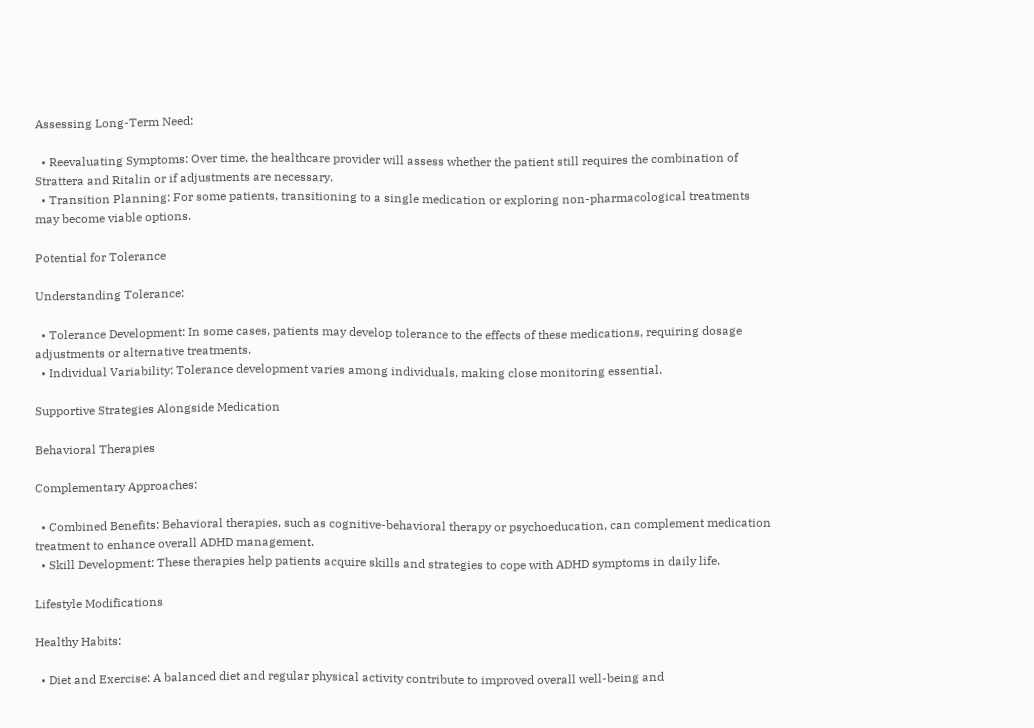Assessing Long-Term Need:

  • Reevaluating Symptoms: Over time, the healthcare provider will assess whether the patient still requires the combination of Strattera and Ritalin or if adjustments are necessary.
  • Transition Planning: For some patients, transitioning to a single medication or exploring non-pharmacological treatments may become viable options.

Potential for Tolerance

Understanding Tolerance:

  • Tolerance Development: In some cases, patients may develop tolerance to the effects of these medications, requiring dosage adjustments or alternative treatments.
  • Individual Variability: Tolerance development varies among individuals, making close monitoring essential.

Supportive Strategies Alongside Medication

Behavioral Therapies

Complementary Approaches:

  • Combined Benefits: Behavioral therapies, such as cognitive-behavioral therapy or psychoeducation, can complement medication treatment to enhance overall ADHD management.
  • Skill Development: These therapies help patients acquire skills and strategies to cope with ADHD symptoms in daily life.

Lifestyle Modifications

Healthy Habits:

  • Diet and Exercise: A balanced diet and regular physical activity contribute to improved overall well-being and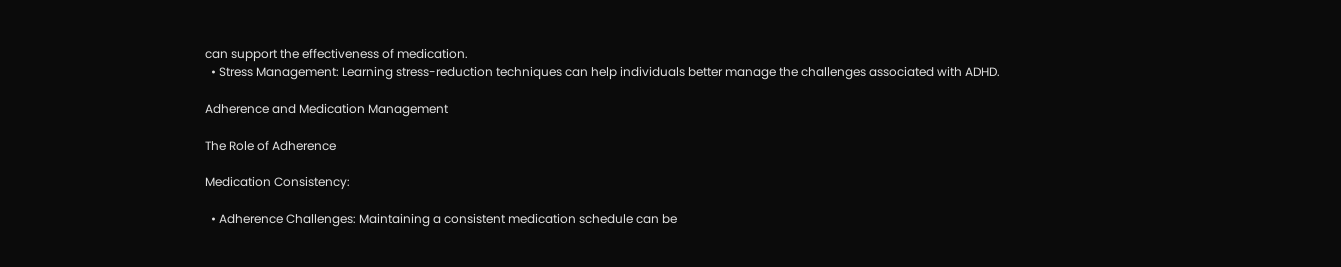can support the effectiveness of medication.
  • Stress Management: Learning stress-reduction techniques can help individuals better manage the challenges associated with ADHD.

Adherence and Medication Management

The Role of Adherence

Medication Consistency:

  • Adherence Challenges: Maintaining a consistent medication schedule can be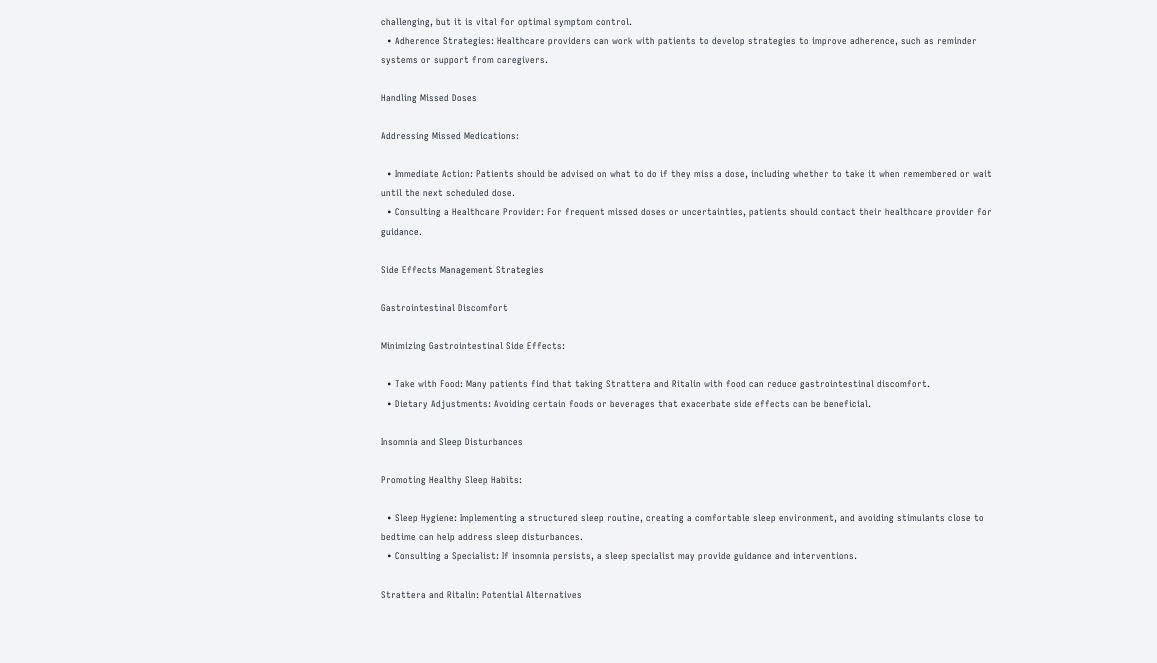challenging, but it is vital for optimal symptom control.
  • Adherence Strategies: Healthcare providers can work with patients to develop strategies to improve adherence, such as reminder systems or support from caregivers.

Handling Missed Doses

Addressing Missed Medications:

  • Immediate Action: Patients should be advised on what to do if they miss a dose, including whether to take it when remembered or wait until the next scheduled dose.
  • Consulting a Healthcare Provider: For frequent missed doses or uncertainties, patients should contact their healthcare provider for guidance.

Side Effects Management Strategies

Gastrointestinal Discomfort

Minimizing Gastrointestinal Side Effects:

  • Take with Food: Many patients find that taking Strattera and Ritalin with food can reduce gastrointestinal discomfort.
  • Dietary Adjustments: Avoiding certain foods or beverages that exacerbate side effects can be beneficial.

Insomnia and Sleep Disturbances

Promoting Healthy Sleep Habits:

  • Sleep Hygiene: Implementing a structured sleep routine, creating a comfortable sleep environment, and avoiding stimulants close to bedtime can help address sleep disturbances.
  • Consulting a Specialist: If insomnia persists, a sleep specialist may provide guidance and interventions.

Strattera and Ritalin: Potential Alternatives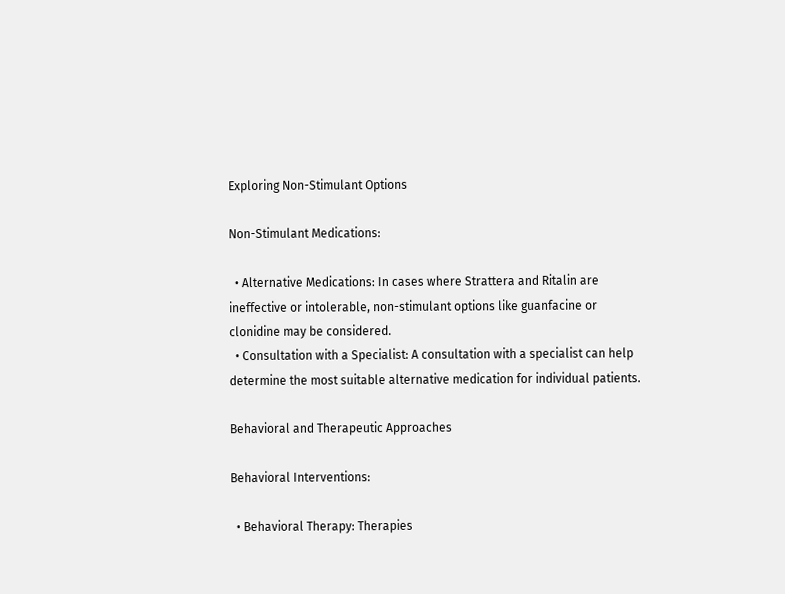Exploring Non-Stimulant Options

Non-Stimulant Medications:

  • Alternative Medications: In cases where Strattera and Ritalin are ineffective or intolerable, non-stimulant options like guanfacine or clonidine may be considered.
  • Consultation with a Specialist: A consultation with a specialist can help determine the most suitable alternative medication for individual patients.

Behavioral and Therapeutic Approaches

Behavioral Interventions:

  • Behavioral Therapy: Therapies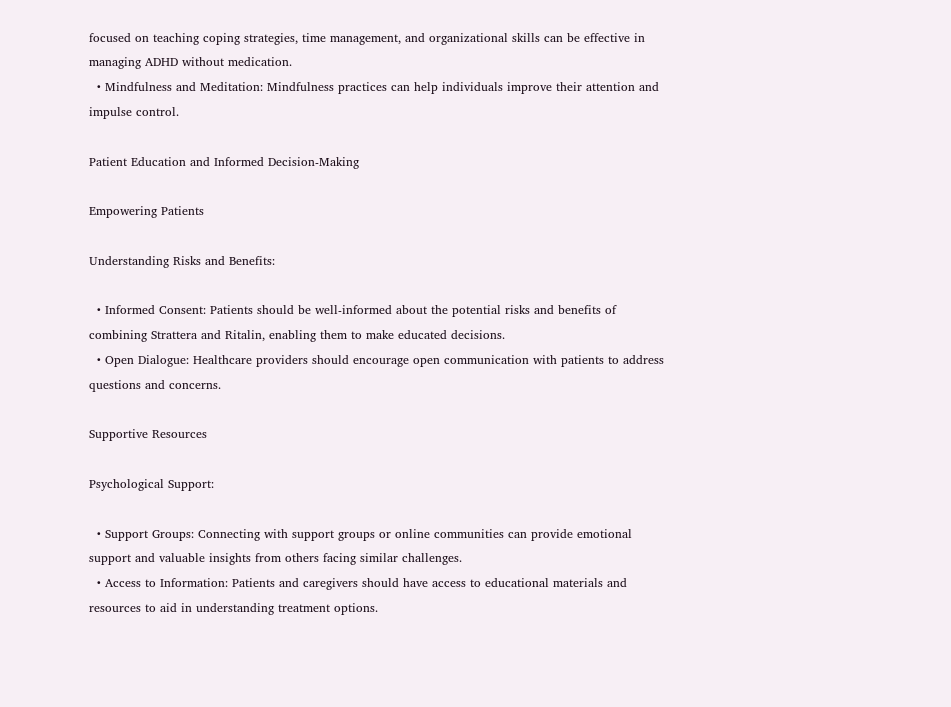focused on teaching coping strategies, time management, and organizational skills can be effective in managing ADHD without medication.
  • Mindfulness and Meditation: Mindfulness practices can help individuals improve their attention and impulse control.

Patient Education and Informed Decision-Making

Empowering Patients

Understanding Risks and Benefits:

  • Informed Consent: Patients should be well-informed about the potential risks and benefits of combining Strattera and Ritalin, enabling them to make educated decisions.
  • Open Dialogue: Healthcare providers should encourage open communication with patients to address questions and concerns.

Supportive Resources

Psychological Support:

  • Support Groups: Connecting with support groups or online communities can provide emotional support and valuable insights from others facing similar challenges.
  • Access to Information: Patients and caregivers should have access to educational materials and resources to aid in understanding treatment options.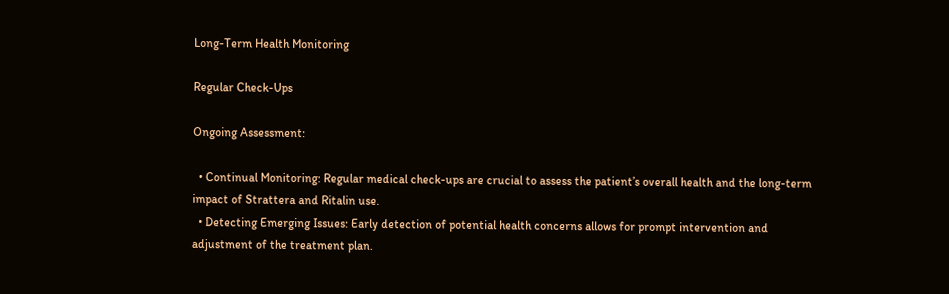Long-Term Health Monitoring

Regular Check-Ups

Ongoing Assessment:

  • Continual Monitoring: Regular medical check-ups are crucial to assess the patient’s overall health and the long-term impact of Strattera and Ritalin use.
  • Detecting Emerging Issues: Early detection of potential health concerns allows for prompt intervention and adjustment of the treatment plan.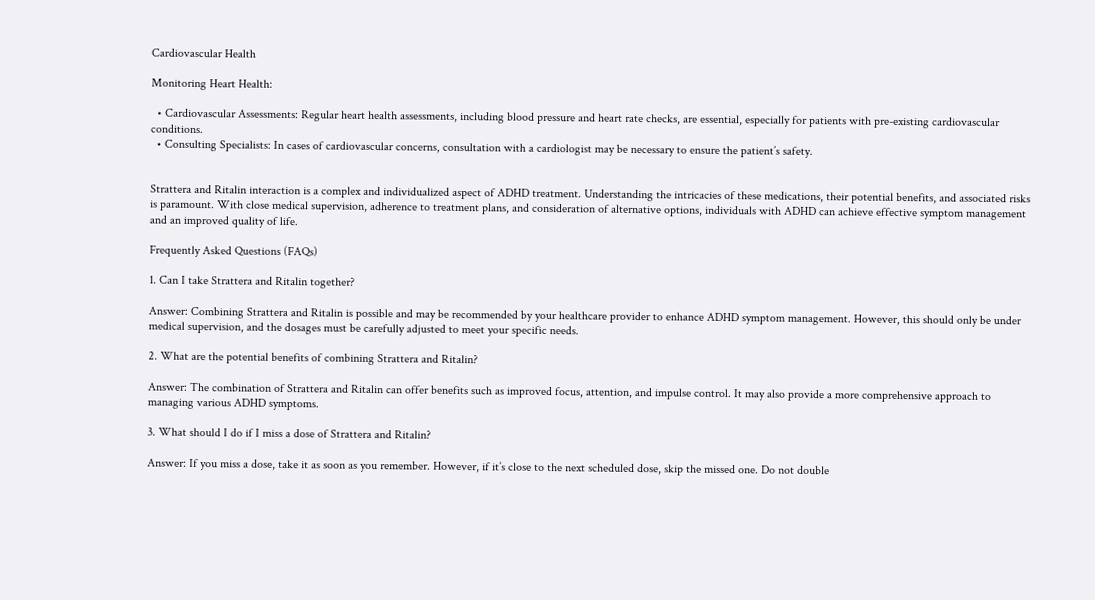Cardiovascular Health

Monitoring Heart Health:

  • Cardiovascular Assessments: Regular heart health assessments, including blood pressure and heart rate checks, are essential, especially for patients with pre-existing cardiovascular conditions.
  • Consulting Specialists: In cases of cardiovascular concerns, consultation with a cardiologist may be necessary to ensure the patient’s safety.


Strattera and Ritalin interaction is a complex and individualized aspect of ADHD treatment. Understanding the intricacies of these medications, their potential benefits, and associated risks is paramount. With close medical supervision, adherence to treatment plans, and consideration of alternative options, individuals with ADHD can achieve effective symptom management and an improved quality of life.

Frequently Asked Questions (FAQs)

1. Can I take Strattera and Ritalin together?

Answer: Combining Strattera and Ritalin is possible and may be recommended by your healthcare provider to enhance ADHD symptom management. However, this should only be under medical supervision, and the dosages must be carefully adjusted to meet your specific needs.

2. What are the potential benefits of combining Strattera and Ritalin?

Answer: The combination of Strattera and Ritalin can offer benefits such as improved focus, attention, and impulse control. It may also provide a more comprehensive approach to managing various ADHD symptoms.

3. What should I do if I miss a dose of Strattera and Ritalin?

Answer: If you miss a dose, take it as soon as you remember. However, if it’s close to the next scheduled dose, skip the missed one. Do not double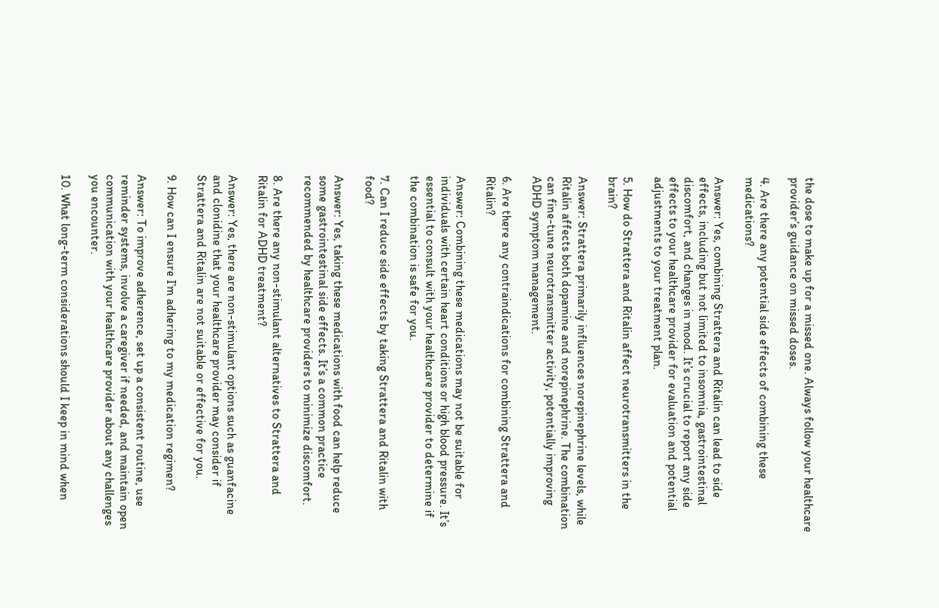the dose to make up for a missed one. Always follow your healthcare provider’s guidance on missed doses.

4. Are there any potential side effects of combining these medications?

Answer: Yes, combining Strattera and Ritalin can lead to side effects, including but not limited to insomnia, gastrointestinal discomfort, and changes in mood. It’s crucial to report any side effects to your healthcare provider for evaluation and potential adjustments to your treatment plan.

5. How do Strattera and Ritalin affect neurotransmitters in the brain?

Answer: Strattera primarily influences norepinephrine levels, while Ritalin affects both dopamine and norepinephrine. The combination can fine-tune neurotransmitter activity, potentially improving ADHD symptom management.

6. Are there any contraindications for combining Strattera and Ritalin?

Answer: Combining these medications may not be suitable for individuals with certain heart conditions or high blood pressure. It’s essential to consult with your healthcare provider to determine if the combination is safe for you.

7. Can I reduce side effects by taking Strattera and Ritalin with food?

Answer: Yes, taking these medications with food can help reduce some gastrointestinal side effects. It’s a common practice recommended by healthcare providers to minimize discomfort.

8. Are there any non-stimulant alternatives to Strattera and Ritalin for ADHD treatment?

Answer: Yes, there are non-stimulant options such as guanfacine and clonidine that your healthcare provider may consider if Strattera and Ritalin are not suitable or effective for you.

9. How can I ensure I’m adhering to my medication regimen?

Answer: To improve adherence, set up a consistent routine, use reminder systems, involve a caregiver if needed, and maintain open communication with your healthcare provider about any challenges you encounter.

10. What long-term considerations should I keep in mind when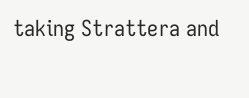taking Strattera and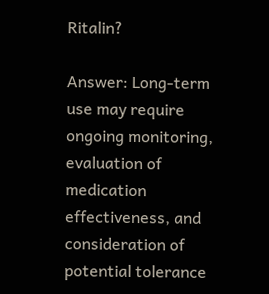Ritalin?

Answer: Long-term use may require ongoing monitoring, evaluation of medication effectiveness, and consideration of potential tolerance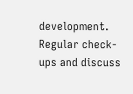development. Regular check-ups and discuss